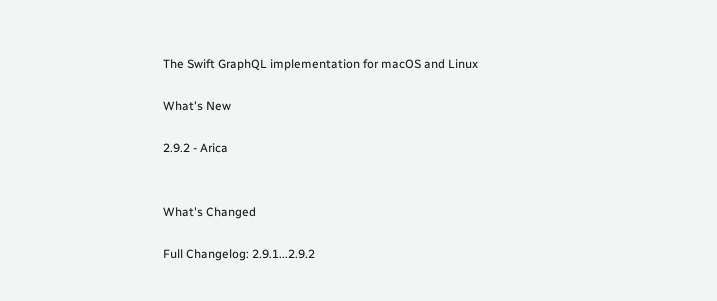The Swift GraphQL implementation for macOS and Linux

What's New

2.9.2 - Arica


What's Changed

Full Changelog: 2.9.1...2.9.2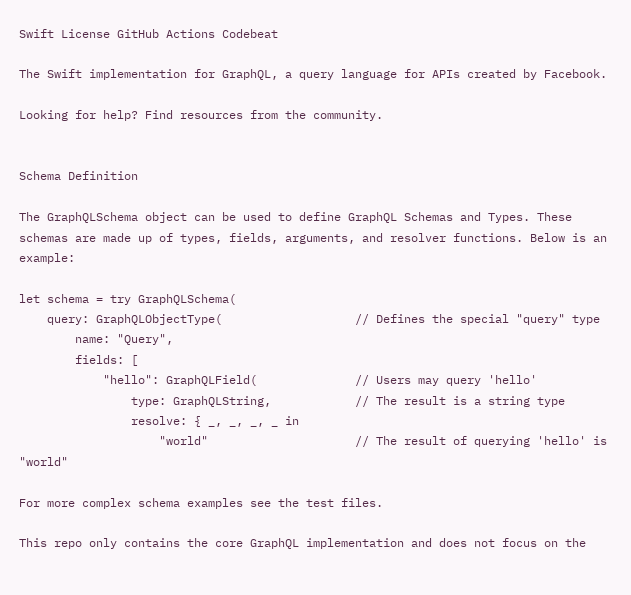Swift License GitHub Actions Codebeat

The Swift implementation for GraphQL, a query language for APIs created by Facebook.

Looking for help? Find resources from the community.


Schema Definition

The GraphQLSchema object can be used to define GraphQL Schemas and Types. These schemas are made up of types, fields, arguments, and resolver functions. Below is an example:

let schema = try GraphQLSchema(
    query: GraphQLObjectType(                   // Defines the special "query" type
        name: "Query",
        fields: [
            "hello": GraphQLField(              // Users may query 'hello'
                type: GraphQLString,            // The result is a string type
                resolve: { _, _, _, _ in
                    "world"                     // The result of querying 'hello' is "world"

For more complex schema examples see the test files.

This repo only contains the core GraphQL implementation and does not focus on the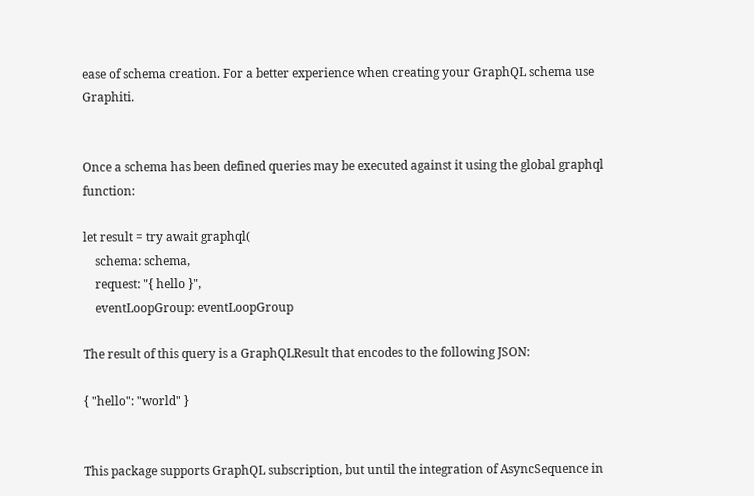ease of schema creation. For a better experience when creating your GraphQL schema use Graphiti.


Once a schema has been defined queries may be executed against it using the global graphql function:

let result = try await graphql(
    schema: schema,
    request: "{ hello }",
    eventLoopGroup: eventLoopGroup

The result of this query is a GraphQLResult that encodes to the following JSON:

{ "hello": "world" }


This package supports GraphQL subscription, but until the integration of AsyncSequence in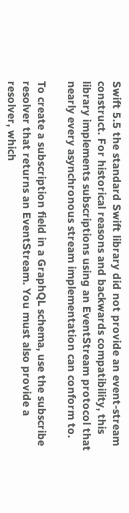Swift 5.5 the standard Swift library did not provide an event-stream construct. For historical reasons and backwards compatibility, this library implements subscriptions using an EventStream protocol that nearly every asynchronous stream implementation can conform to.

To create a subscription field in a GraphQL schema, use the subscribe resolver that returns an EventStream. You must also provide a resolver, which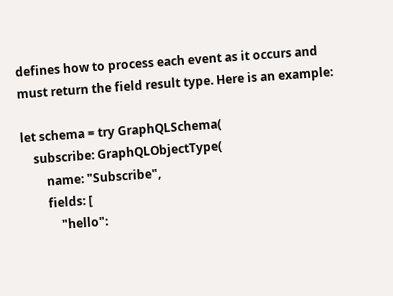defines how to process each event as it occurs and must return the field result type. Here is an example:

let schema = try GraphQLSchema(
    subscribe: GraphQLObjectType(
        name: "Subscribe",
        fields: [
            "hello":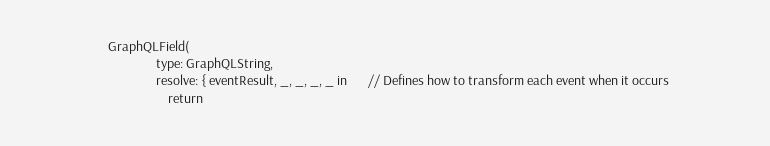GraphQLField(
                type: GraphQLString,
                resolve: { eventResult, _, _, _, _ in       // Defines how to transform each event when it occurs
                    return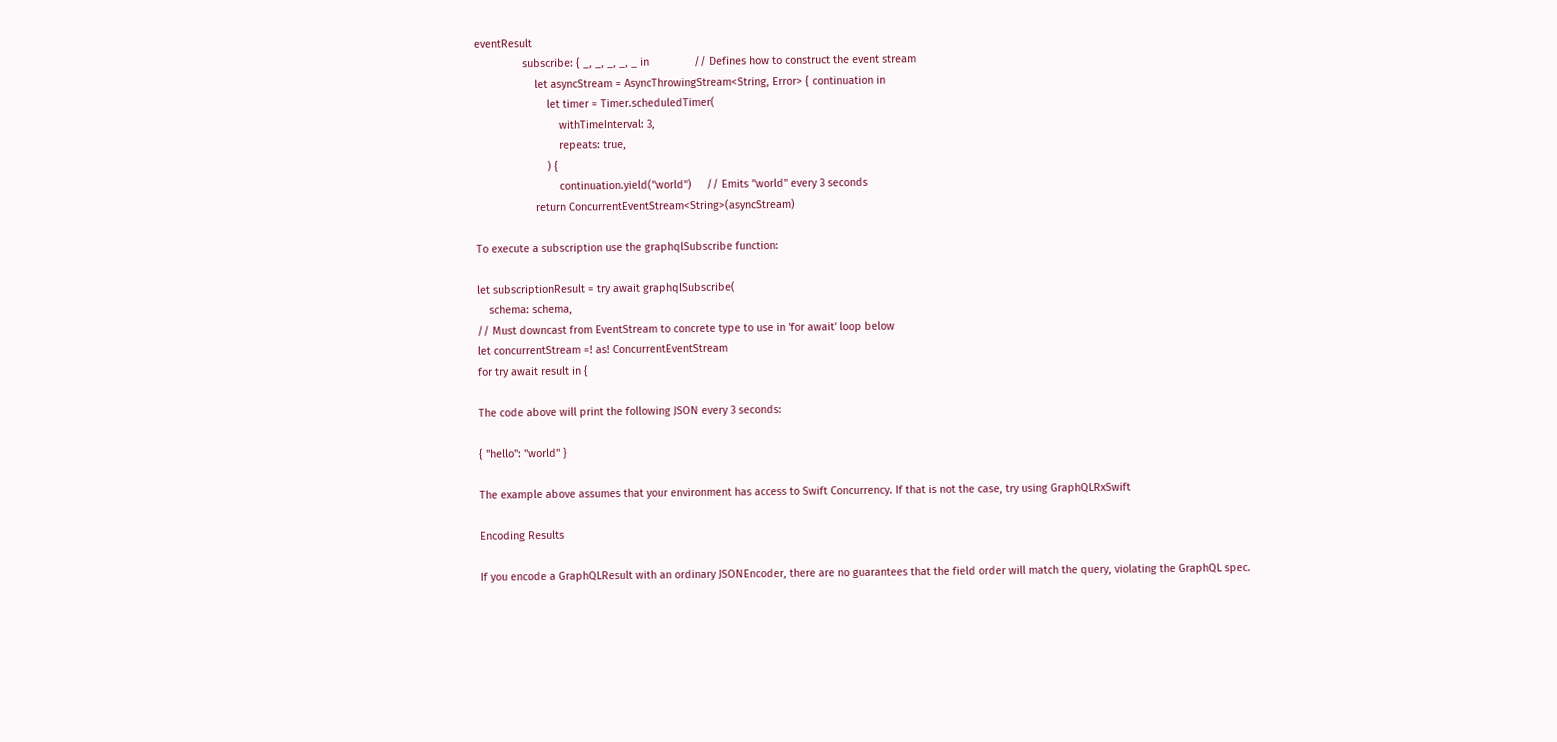eventResult
                subscribe: { _, _, _, _, _ in               // Defines how to construct the event stream
                    let asyncStream = AsyncThrowingStream<String, Error> { continuation in
                        let timer = Timer.scheduledTimer(
                            withTimeInterval: 3,
                            repeats: true,
                        ) {
                            continuation.yield("world")     // Emits "world" every 3 seconds
                    return ConcurrentEventStream<String>(asyncStream)

To execute a subscription use the graphqlSubscribe function:

let subscriptionResult = try await graphqlSubscribe(
    schema: schema,
// Must downcast from EventStream to concrete type to use in 'for await' loop below
let concurrentStream =! as! ConcurrentEventStream
for try await result in {

The code above will print the following JSON every 3 seconds:

{ "hello": "world" }

The example above assumes that your environment has access to Swift Concurrency. If that is not the case, try using GraphQLRxSwift

Encoding Results

If you encode a GraphQLResult with an ordinary JSONEncoder, there are no guarantees that the field order will match the query, violating the GraphQL spec.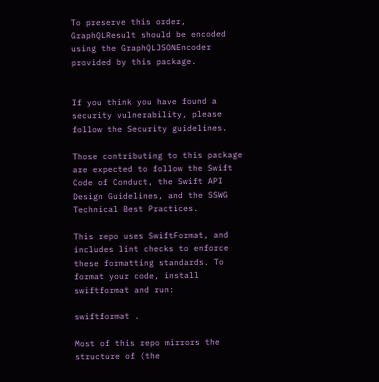To preserve this order, GraphQLResult should be encoded using the GraphQLJSONEncoder provided by this package.


If you think you have found a security vulnerability, please follow the Security guidelines.

Those contributing to this package are expected to follow the Swift Code of Conduct, the Swift API Design Guidelines, and the SSWG Technical Best Practices.

This repo uses SwiftFormat, and includes lint checks to enforce these formatting standards. To format your code, install swiftformat and run:

swiftformat .

Most of this repo mirrors the structure of (the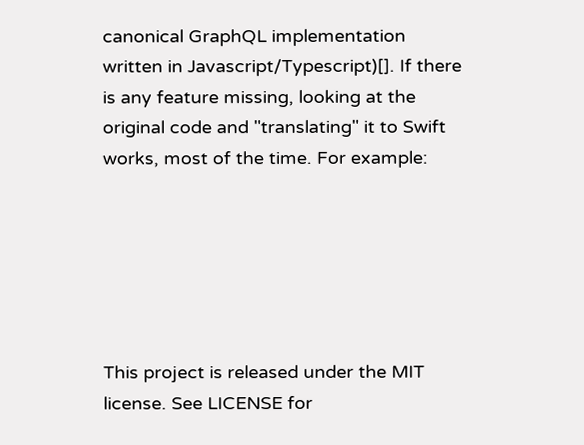canonical GraphQL implementation written in Javascript/Typescript)[]. If there is any feature missing, looking at the original code and "translating" it to Swift works, most of the time. For example:






This project is released under the MIT license. See LICENSE for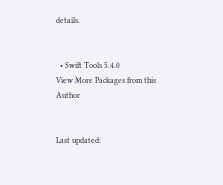details.


  • Swift Tools 5.4.0
View More Packages from this Author


Last updated: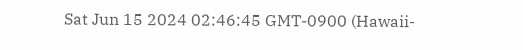Sat Jun 15 2024 02:46:45 GMT-0900 (Hawaii-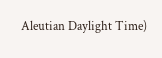Aleutian Daylight Time)